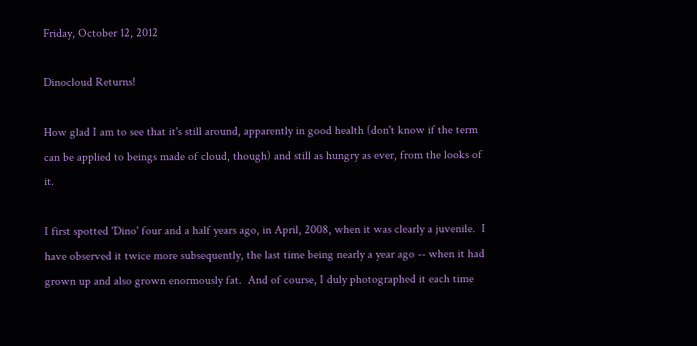Friday, October 12, 2012

Dinocloud Returns!

How glad I am to see that it's still around, apparently in good health (don't know if the term can be applied to beings made of cloud, though) and still as hungry as ever, from the looks of it.

I first spotted 'Dino' four and a half years ago, in April, 2008, when it was clearly a juvenile.  I have observed it twice more subsequently, the last time being nearly a year ago -- when it had grown up and also grown enormously fat.  And of course, I duly photographed it each time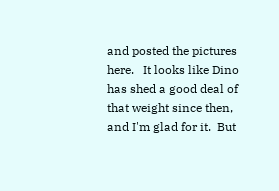and posted the pictures here.   It looks like Dino has shed a good deal of that weight since then, and I'm glad for it.  But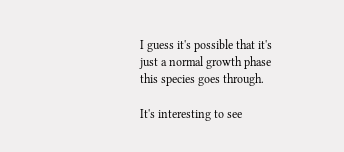I guess it's possible that it's just a normal growth phase this species goes through.

It's interesting to see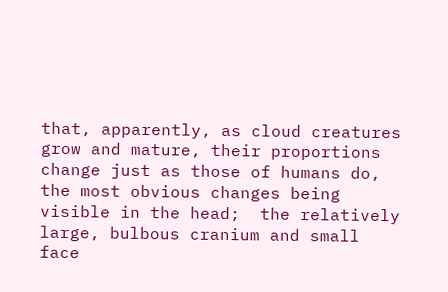that, apparently, as cloud creatures grow and mature, their proportions change just as those of humans do, the most obvious changes being visible in the head;  the relatively large, bulbous cranium and small face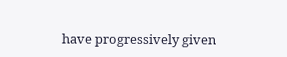have progressively given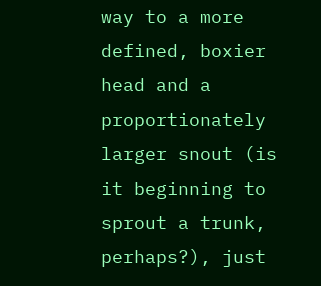way to a more defined, boxier head and a proportionately larger snout (is it beginning to sprout a trunk, perhaps?), just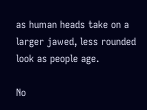as human heads take on a larger jawed, less rounded look as people age.

No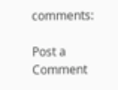comments:

Post a Comment